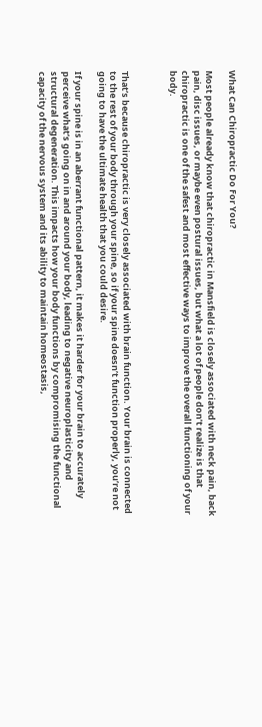What Can Chiropractic Do For You?

Most people already know that chiropractic in Mansfield is closely associated with neck pain, back pain, disc issues, or maybe even postural issues, but what a lot of people don’t realize is that chiropractic is one of the safest and most effective ways to improve the overall functioning of your body.



That’s because chiropractic is very closely associated with brain function. Your brain is connected to the rest of your body through your spine, so if your spine doesn’t function properly, you’re not going to have the ultimate health that you could desire.

If your spine is in an aberrant functional pattern, it makes it harder for your brain to accurately perceive what’s going on in and around your body, leading to negative neuroplasticity and structural degeneration. This impacts how your body functions by compromising the functional capacity of the nervous system and its ability to maintain homeostasis,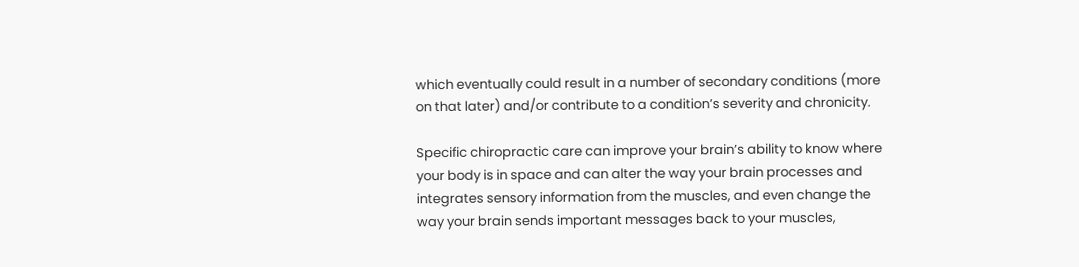which eventually could result in a number of secondary conditions (more on that later) and/or contribute to a condition’s severity and chronicity.

Specific chiropractic care can improve your brain’s ability to know where your body is in space and can alter the way your brain processes and integrates sensory information from the muscles, and even change the way your brain sends important messages back to your muscles,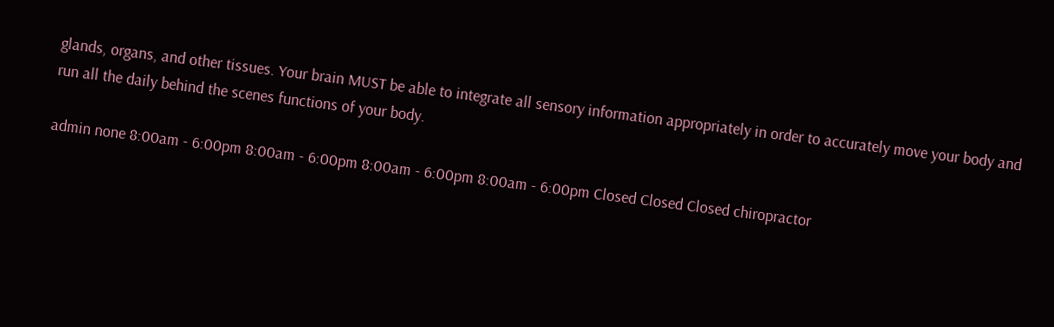glands, organs, and other tissues. Your brain MUST be able to integrate all sensory information appropriately in order to accurately move your body and run all the daily behind the scenes functions of your body.

admin none 8:00am - 6:00pm 8:00am - 6:00pm 8:00am - 6:00pm 8:00am - 6:00pm Closed Closed Closed chiropractor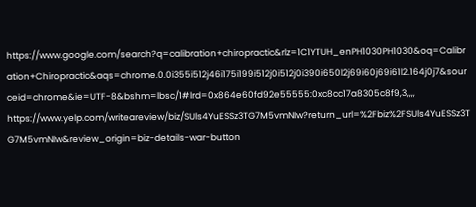https://www.google.com/search?q=calibration+chiropractic&rlz=1C1YTUH_enPH1030PH1030&oq=Calibration+Chiropractic&aqs=chrome.0.0i355i512j46i175i199i512j0i512j0i390i650l2j69i60j69i61l2.164j0j7&sourceid=chrome&ie=UTF-8&bshm=lbsc/1#lrd=0x864e60fd92e55555:0xc8cc17a8305c8f9,3,,,, https://www.yelp.com/writeareview/biz/SUls4YuESSz3TG7M5vmNIw?return_url=%2Fbiz%2FSUls4YuESSz3TG7M5vmNIw&review_origin=biz-details-war-button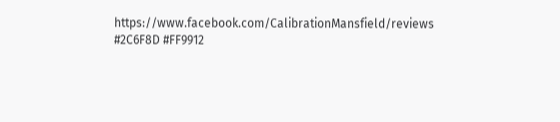https://www.facebook.com/CalibrationMansfield/reviews #2C6F8D #FF9912